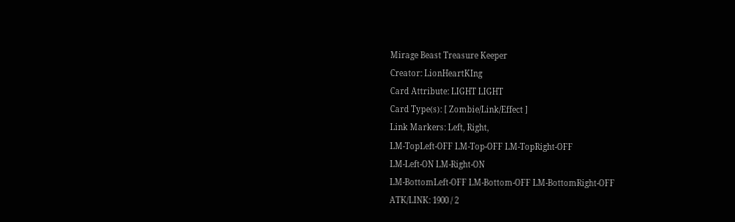Mirage Beast Treasure Keeper
Creator: LionHeartKIng
Card Attribute: LIGHT LIGHT
Card Type(s): [ Zombie/Link/Effect ]
Link Markers: Left, Right,
LM-TopLeft-OFF LM-Top-OFF LM-TopRight-OFF
LM-Left-ON LM-Right-ON
LM-BottomLeft-OFF LM-Bottom-OFF LM-BottomRight-OFF
ATK/LINK: 1900 / 2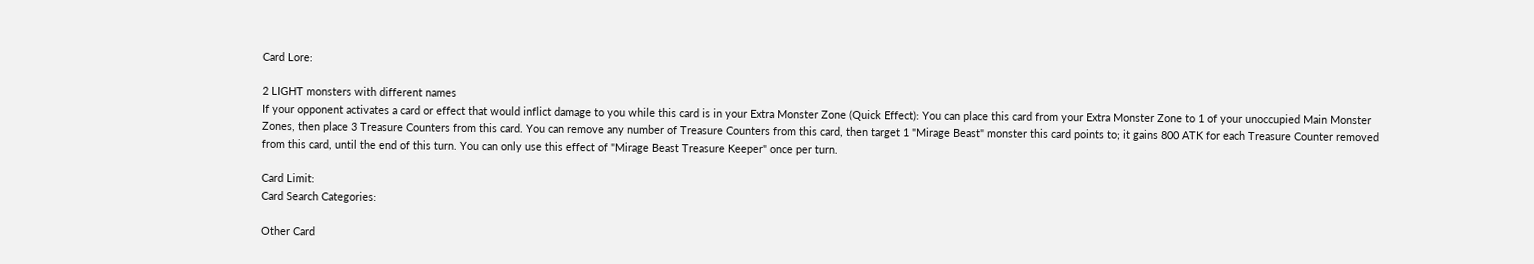Card Lore:

2 LIGHT monsters with different names
If your opponent activates a card or effect that would inflict damage to you while this card is in your Extra Monster Zone (Quick Effect): You can place this card from your Extra Monster Zone to 1 of your unoccupied Main Monster Zones, then place 3 Treasure Counters from this card. You can remove any number of Treasure Counters from this card, then target 1 "Mirage Beast" monster this card points to; it gains 800 ATK for each Treasure Counter removed from this card, until the end of this turn. You can only use this effect of "Mirage Beast Treasure Keeper" once per turn.

Card Limit:
Card Search Categories:

Other Card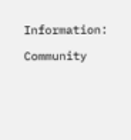Information:

Community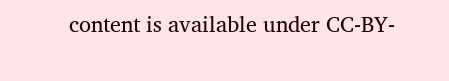content is available under CC-BY-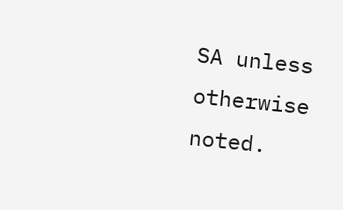SA unless otherwise noted.